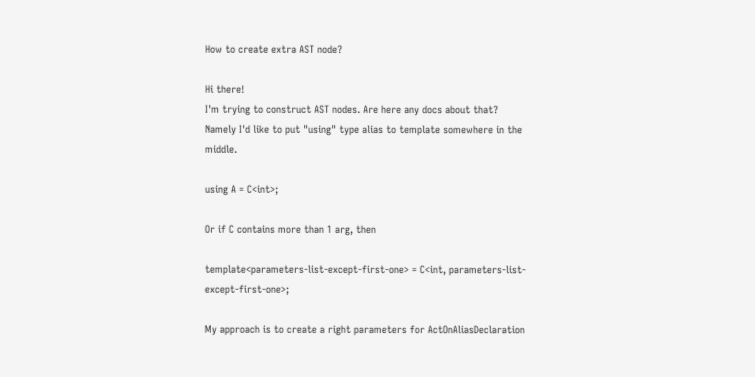How to create extra AST node?

Hi there!
I'm trying to construct AST nodes. Are here any docs about that?
Namely I'd like to put "using" type alias to template somewhere in the middle.

using A = C<int>;

Or if C contains more than 1 arg, then

template<parameters-list-except-first-one> = C<int, parameters-list-except-first-one>;

My approach is to create a right parameters for ActOnAliasDeclaration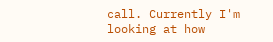call. Currently I'm looking at how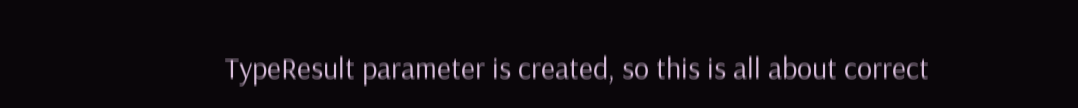TypeResult parameter is created, so this is all about correct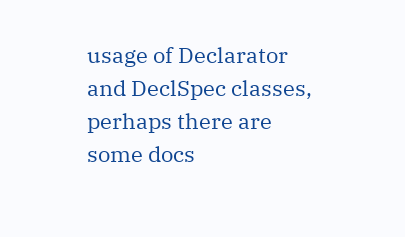usage of Declarator and DeclSpec classes, perhaps there are some docs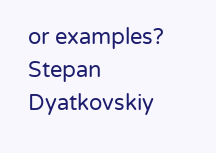or examples?
Stepan Dyatkovskiy